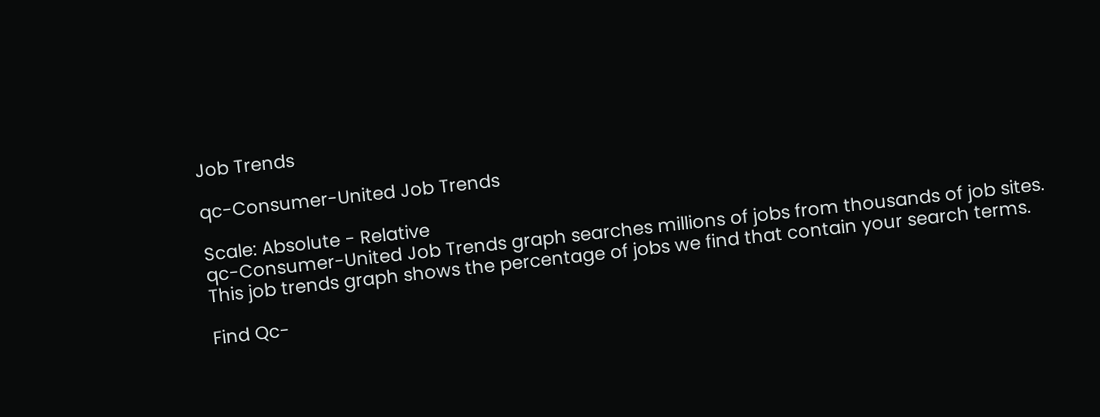Job Trends

qc-Consumer-United Job Trends

Scale: Absolute - Relative
qc-Consumer-United Job Trends graph searches millions of jobs from thousands of job sites.
This job trends graph shows the percentage of jobs we find that contain your search terms.

Find Qc-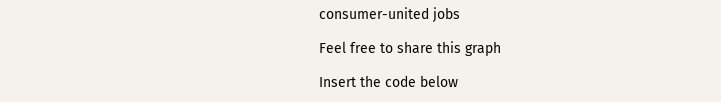consumer-united jobs

Feel free to share this graph

Insert the code below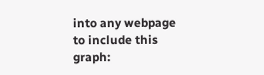into any webpage to include this graph: